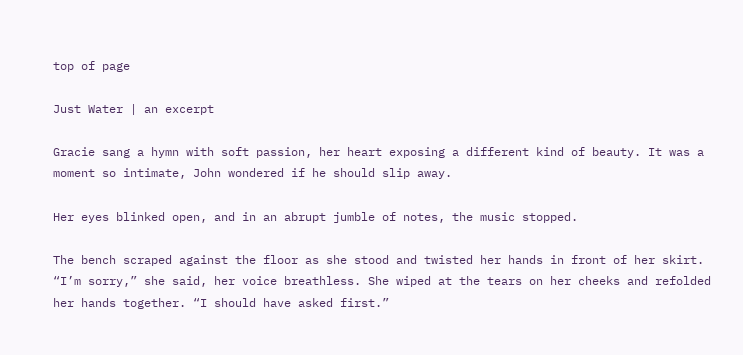top of page

Just Water | an excerpt

Gracie sang a hymn with soft passion, her heart exposing a different kind of beauty. It was a moment so intimate, John wondered if he should slip away.

Her eyes blinked open, and in an abrupt jumble of notes, the music stopped.

The bench scraped against the floor as she stood and twisted her hands in front of her skirt. “I’m sorry,” she said, her voice breathless. She wiped at the tears on her cheeks and refolded her hands together. “I should have asked first.”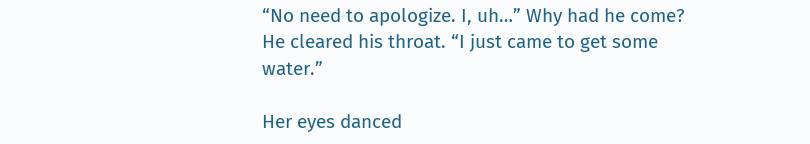“No need to apologize. I, uh…” Why had he come? He cleared his throat. “I just came to get some water.”

Her eyes danced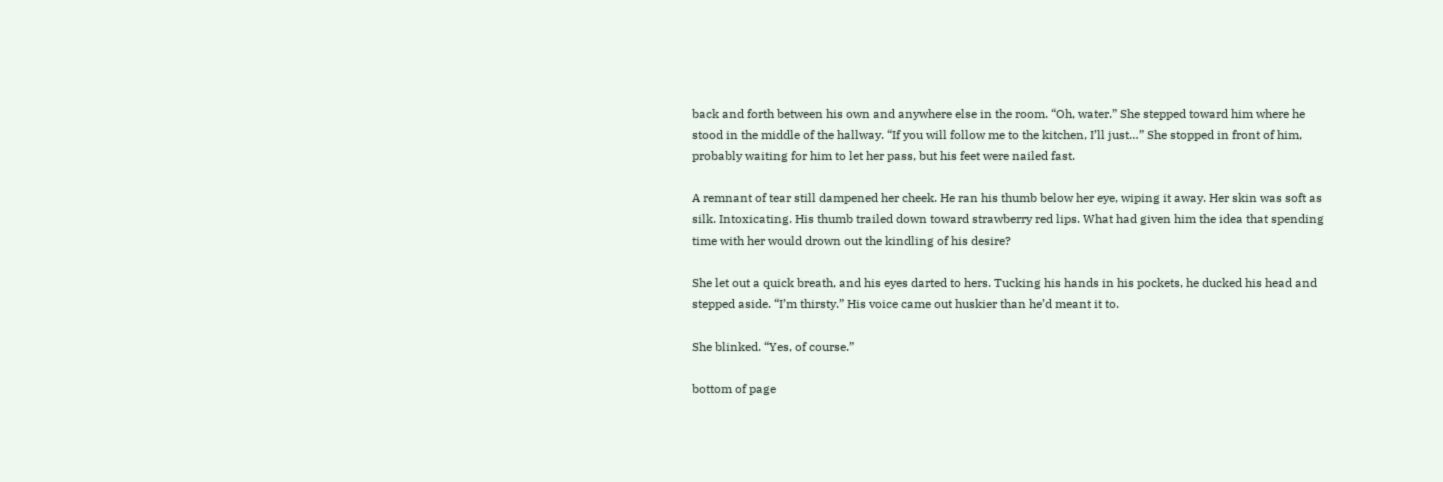back and forth between his own and anywhere else in the room. “Oh, water.” She stepped toward him where he stood in the middle of the hallway. “If you will follow me to the kitchen, I’ll just…” She stopped in front of him, probably waiting for him to let her pass, but his feet were nailed fast.

A remnant of tear still dampened her cheek. He ran his thumb below her eye, wiping it away. Her skin was soft as silk. Intoxicating. His thumb trailed down toward strawberry red lips. What had given him the idea that spending time with her would drown out the kindling of his desire?

She let out a quick breath, and his eyes darted to hers. Tucking his hands in his pockets, he ducked his head and stepped aside. “I’m thirsty.” His voice came out huskier than he’d meant it to.

She blinked. “Yes, of course.”

bottom of page